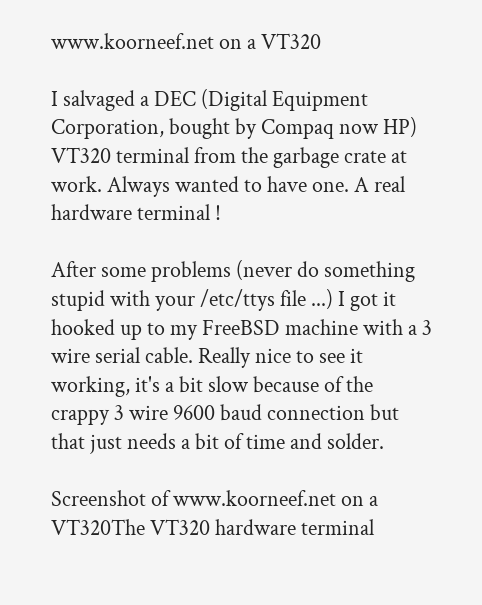www.koorneef.net on a VT320

I salvaged a DEC (Digital Equipment Corporation, bought by Compaq now HP) VT320 terminal from the garbage crate at work. Always wanted to have one. A real hardware terminal !

After some problems (never do something stupid with your /etc/ttys file ...) I got it hooked up to my FreeBSD machine with a 3 wire serial cable. Really nice to see it working, it's a bit slow because of the crappy 3 wire 9600 baud connection but that just needs a bit of time and solder.

Screenshot of www.koorneef.net on a VT320The VT320 hardware terminal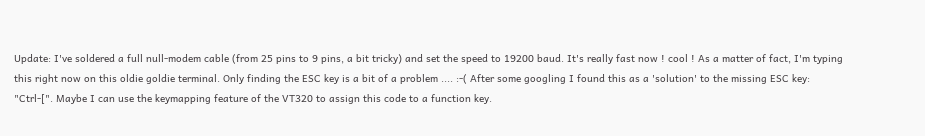Update: I've soldered a full null-modem cable (from 25 pins to 9 pins, a bit tricky) and set the speed to 19200 baud. It's really fast now ! cool ! As a matter of fact, I'm typing this right now on this oldie goldie terminal. Only finding the ESC key is a bit of a problem .... :-( After some googling I found this as a 'solution' to the missing ESC key: "Ctrl-[". Maybe I can use the keymapping feature of the VT320 to assign this code to a function key.